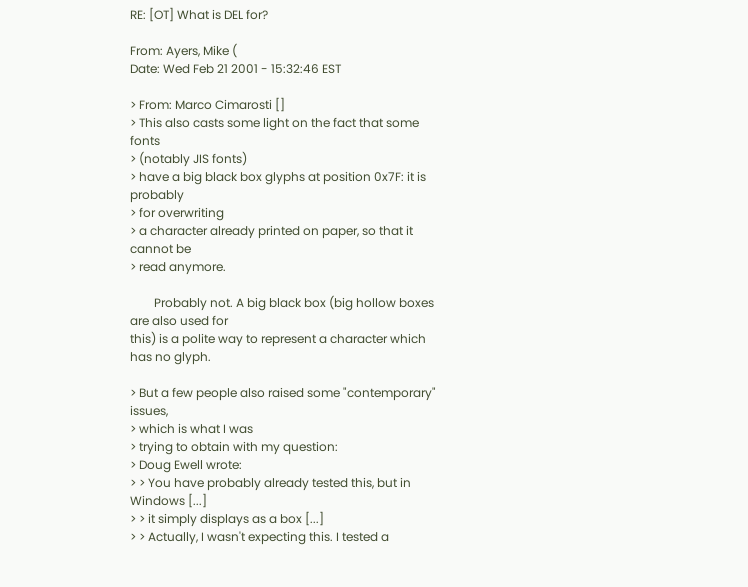RE: [OT] What is DEL for?

From: Ayers, Mike (
Date: Wed Feb 21 2001 - 15:32:46 EST

> From: Marco Cimarosti []
> This also casts some light on the fact that some fonts
> (notably JIS fonts)
> have a big black box glyphs at position 0x7F: it is probably
> for overwriting
> a character already printed on paper, so that it cannot be
> read anymore.

        Probably not. A big black box (big hollow boxes are also used for
this) is a polite way to represent a character which has no glyph.

> But a few people also raised some "contemporary" issues,
> which is what I was
> trying to obtain with my question:
> Doug Ewell wrote:
> > You have probably already tested this, but in Windows [...]
> > it simply displays as a box [...]
> > Actually, I wasn't expecting this. I tested a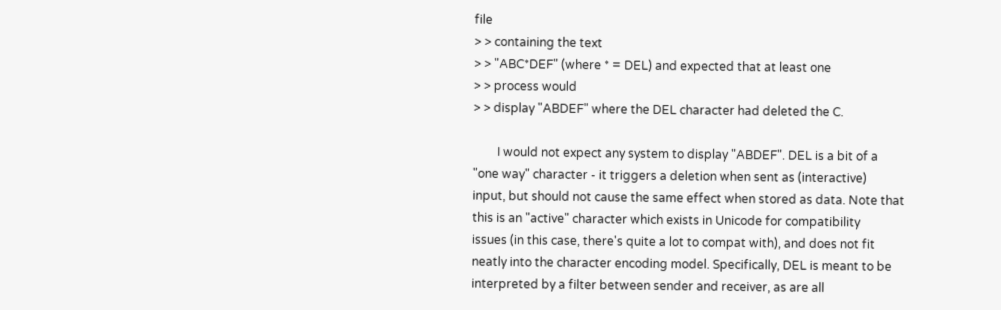file
> > containing the text
> > "ABC*DEF" (where * = DEL) and expected that at least one
> > process would
> > display "ABDEF" where the DEL character had deleted the C.

        I would not expect any system to display "ABDEF". DEL is a bit of a
"one way" character - it triggers a deletion when sent as (interactive)
input, but should not cause the same effect when stored as data. Note that
this is an "active" character which exists in Unicode for compatibility
issues (in this case, there's quite a lot to compat with), and does not fit
neatly into the character encoding model. Specifically, DEL is meant to be
interpreted by a filter between sender and receiver, as are all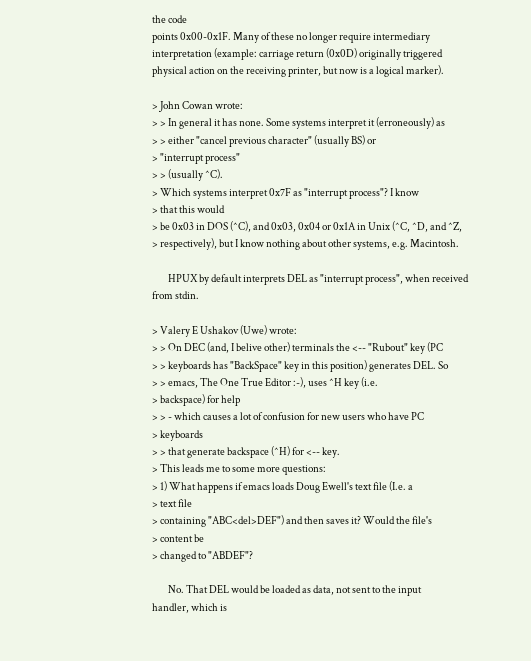the code
points 0x00-0x1F. Many of these no longer require intermediary
interpretation (example: carriage return (0x0D) originally triggered
physical action on the receiving printer, but now is a logical marker).

> John Cowan wrote:
> > In general it has none. Some systems interpret it (erroneously) as
> > either "cancel previous character" (usually BS) or
> "interrupt process"
> > (usually ^C).
> Which systems interpret 0x7F as "interrupt process"? I know
> that this would
> be 0x03 in DOS (^C), and 0x03, 0x04 or 0x1A in Unix (^C, ^D, and ^Z,
> respectively), but I know nothing about other systems, e.g. Macintosh.

        HPUX by default interprets DEL as "interrupt process", when received
from stdin.

> Valery E Ushakov (Uwe) wrote:
> > On DEC (and, I belive other) terminals the <-- "Rubout" key (PC
> > keyboards has "BackSpace" key in this position) generates DEL. So
> > emacs, The One True Editor :-), uses ^H key (i.e.
> backspace) for help
> > - which causes a lot of confusion for new users who have PC
> keyboards
> > that generate backspace (^H) for <-- key.
> This leads me to some more questions:
> 1) What happens if emacs loads Doug Ewell's text file (I.e. a
> text file
> containing "ABC<del>DEF") and then saves it? Would the file's
> content be
> changed to "ABDEF"?

        No. That DEL would be loaded as data, not sent to the input
handler, which is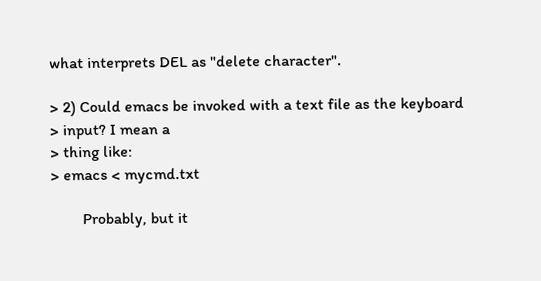what interprets DEL as "delete character".

> 2) Could emacs be invoked with a text file as the keyboard
> input? I mean a
> thing like:
> emacs < mycmd.txt

        Probably, but it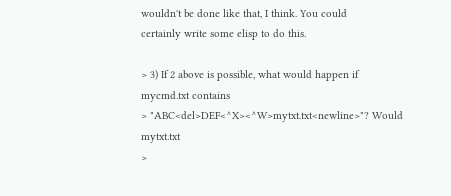wouldn't be done like that, I think. You could
certainly write some elisp to do this.

> 3) If 2 above is possible, what would happen if mycmd.txt contains
> "ABC<del>DEF<^X><^W>mytxt.txt<newline>"? Would mytxt.txt
>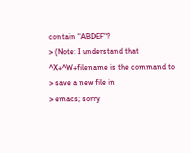contain "ABDEF"?
> (Note: I understand that ^X+^W+filename is the command to
> save a new file in
> emacs; sorry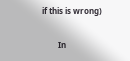if this is wrong)

        In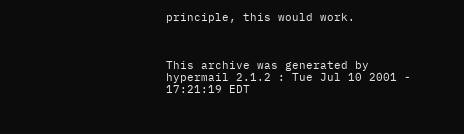principle, this would work.



This archive was generated by hypermail 2.1.2 : Tue Jul 10 2001 - 17:21:19 EDT